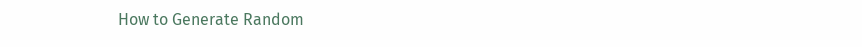How to Generate Random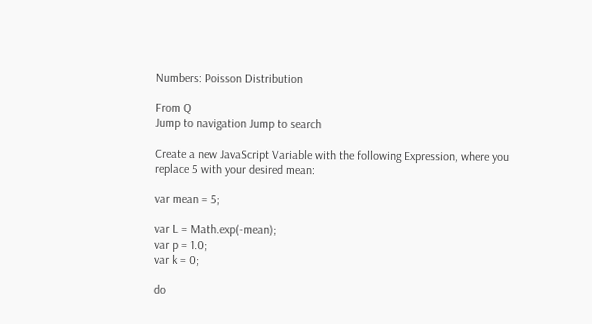Numbers: Poisson Distribution

From Q
Jump to navigation Jump to search

Create a new JavaScript Variable with the following Expression, where you replace 5 with your desired mean:

var mean = 5;

var L = Math.exp(-mean);
var p = 1.0;
var k = 0;

do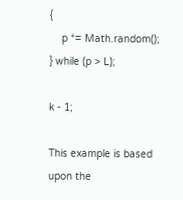{
    p *= Math.random();
} while (p > L);

k - 1;

This example is based upon the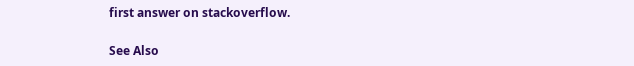first answer on stackoverflow.

See Also